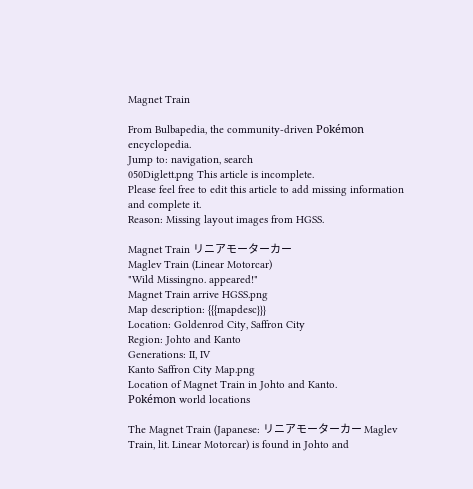Magnet Train

From Bulbapedia, the community-driven Pokémon encyclopedia.
Jump to: navigation, search
050Diglett.png This article is incomplete.
Please feel free to edit this article to add missing information and complete it.
Reason: Missing layout images from HGSS.

Magnet Train リニアモーターカー
Maglev Train (Linear Motorcar)
"Wild Missingno. appeared!"
Magnet Train arrive HGSS.png
Map description: {{{mapdesc}}}
Location: Goldenrod City, Saffron City
Region: Johto and Kanto
Generations: II, IV
Kanto Saffron City Map.png
Location of Magnet Train in Johto and Kanto.
Pokémon world locations

The Magnet Train (Japanese: リニアモーターカー Maglev Train, lit. Linear Motorcar) is found in Johto and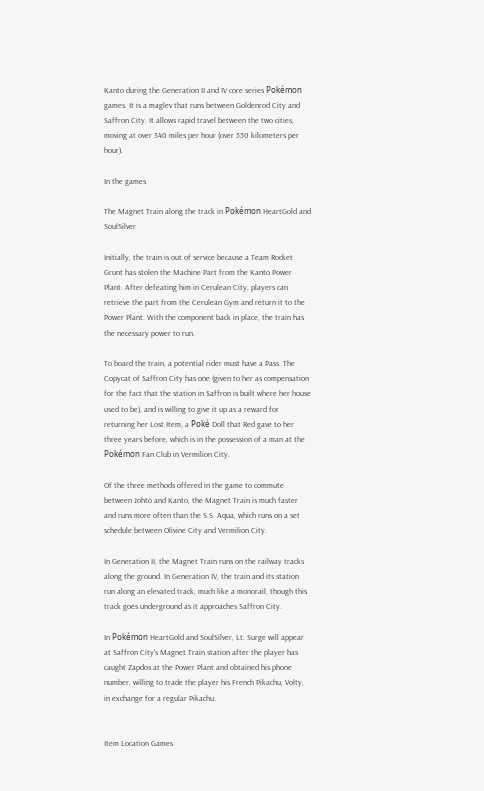Kanto during the Generation II and IV core series Pokémon games. It is a maglev that runs between Goldenrod City and Saffron City. It allows rapid travel between the two cities, moving at over 340 miles per hour (over 550 kilometers per hour).

In the games

The Magnet Train along the track in Pokémon HeartGold and SoulSilver

Initially, the train is out of service because a Team Rocket Grunt has stolen the Machine Part from the Kanto Power Plant. After defeating him in Cerulean City, players can retrieve the part from the Cerulean Gym and return it to the Power Plant. With the component back in place, the train has the necessary power to run.

To board the train, a potential rider must have a Pass. The Copycat of Saffron City has one (given to her as compensation for the fact that the station in Saffron is built where her house used to be), and is willing to give it up as a reward for returning her Lost Item, a Poké Doll that Red gave to her three years before, which is in the possession of a man at the Pokémon Fan Club in Vermilion City.

Of the three methods offered in the game to commute between Johto and Kanto, the Magnet Train is much faster and runs more often than the S.S. Aqua, which runs on a set schedule between Olivine City and Vermilion City.

In Generation II, the Magnet Train runs on the railway tracks along the ground. In Generation IV, the train and its station run along an elevated track, much like a monorail, though this track goes underground as it approaches Saffron City.

In Pokémon HeartGold and SoulSilver, Lt. Surge will appear at Saffron City's Magnet Train station after the player has caught Zapdos at the Power Plant and obtained his phone number, willing to trade the player his French Pikachu, Volty, in exchange for a regular Pikachu.


Item Location Games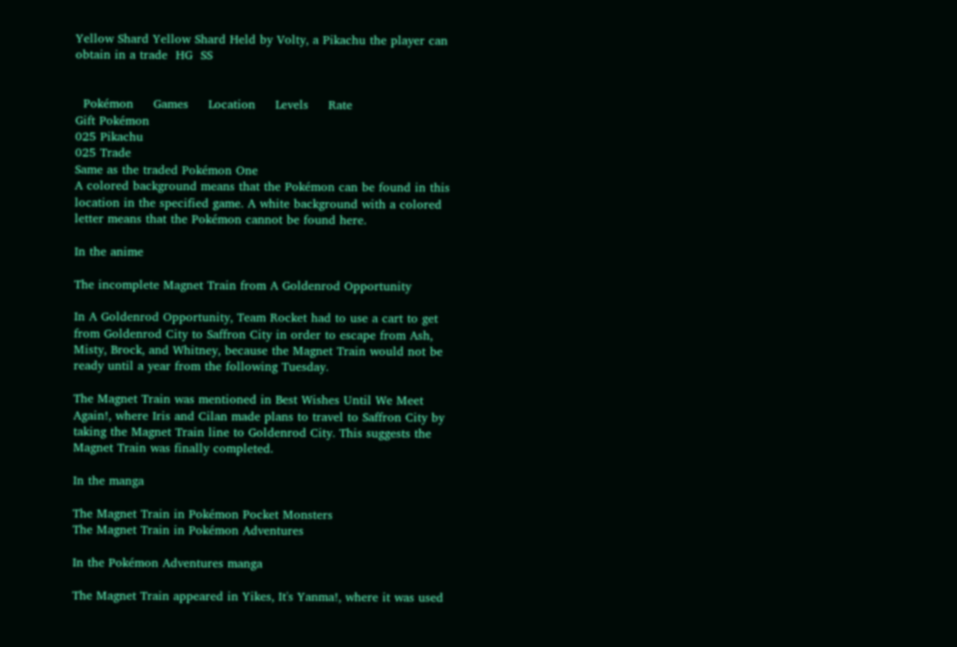Yellow Shard Yellow Shard Held by Volty, a Pikachu the player can obtain in a trade  HG  SS


  Pokémon     Games     Location     Levels     Rate
Gift Pokémon
025 Pikachu
025 Trade
Same as the traded Pokémon One
A colored background means that the Pokémon can be found in this location in the specified game. A white background with a colored letter means that the Pokémon cannot be found here.

In the anime

The incomplete Magnet Train from A Goldenrod Opportunity

In A Goldenrod Opportunity, Team Rocket had to use a cart to get from Goldenrod City to Saffron City in order to escape from Ash, Misty, Brock, and Whitney, because the Magnet Train would not be ready until a year from the following Tuesday.

The Magnet Train was mentioned in Best Wishes Until We Meet Again!, where Iris and Cilan made plans to travel to Saffron City by taking the Magnet Train line to Goldenrod City. This suggests the Magnet Train was finally completed.

In the manga

The Magnet Train in Pokémon Pocket Monsters
The Magnet Train in Pokémon Adventures

In the Pokémon Adventures manga

The Magnet Train appeared in Yikes, It's Yanma!, where it was used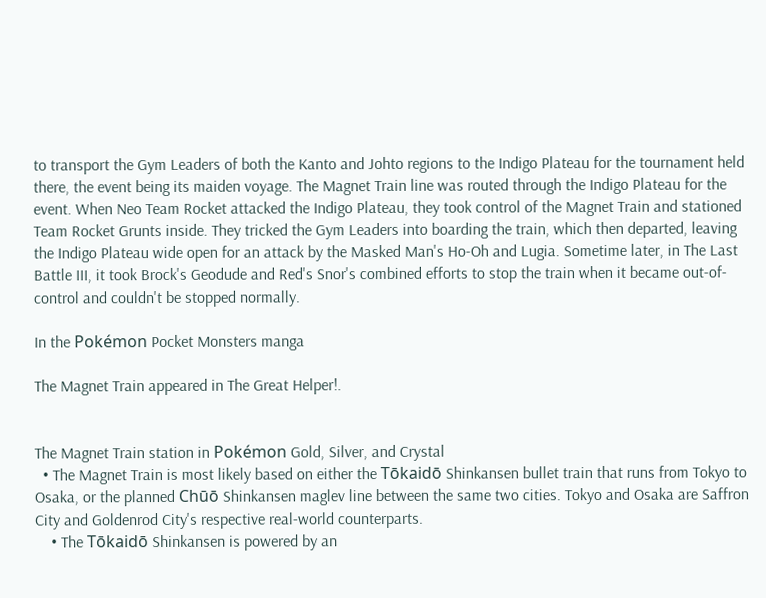to transport the Gym Leaders of both the Kanto and Johto regions to the Indigo Plateau for the tournament held there, the event being its maiden voyage. The Magnet Train line was routed through the Indigo Plateau for the event. When Neo Team Rocket attacked the Indigo Plateau, they took control of the Magnet Train and stationed Team Rocket Grunts inside. They tricked the Gym Leaders into boarding the train, which then departed, leaving the Indigo Plateau wide open for an attack by the Masked Man's Ho-Oh and Lugia. Sometime later, in The Last Battle III, it took Brock's Geodude and Red's Snor's combined efforts to stop the train when it became out-of-control and couldn't be stopped normally.

In the Pokémon Pocket Monsters manga

The Magnet Train appeared in The Great Helper!.


The Magnet Train station in Pokémon Gold, Silver, and Crystal
  • The Magnet Train is most likely based on either the Tōkaidō Shinkansen bullet train that runs from Tokyo to Osaka, or the planned Chūō Shinkansen maglev line between the same two cities. Tokyo and Osaka are Saffron City and Goldenrod City's respective real-world counterparts.
    • The Tōkaidō Shinkansen is powered by an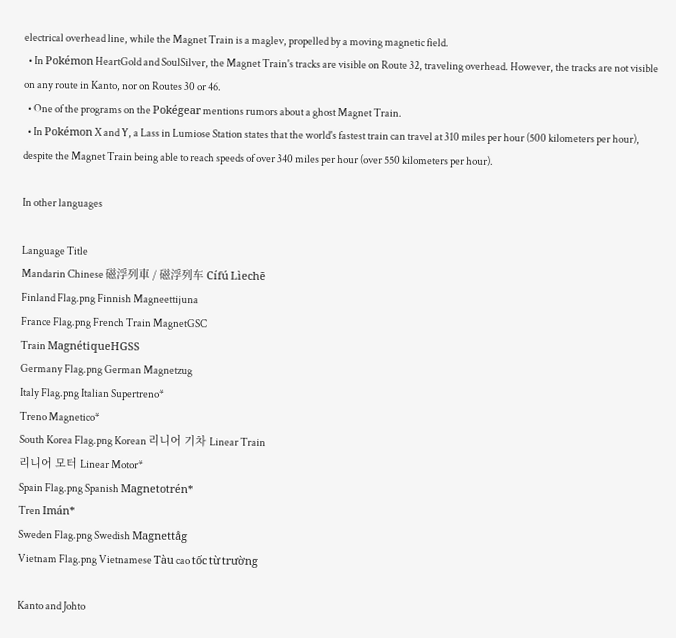electrical overhead line, while the Magnet Train is a maglev, propelled by a moving magnetic field.
  • In Pokémon HeartGold and SoulSilver, the Magnet Train's tracks are visible on Route 32, traveling overhead. However, the tracks are not visible on any route in Kanto, nor on Routes 30 or 46.
  • One of the programs on the Pokégear mentions rumors about a ghost Magnet Train.
  • In Pokémon X and Y, a Lass in Lumiose Station states that the world's fastest train can travel at 310 miles per hour (500 kilometers per hour), despite the Magnet Train being able to reach speeds of over 340 miles per hour (over 550 kilometers per hour).

In other languages

Language Title
Mandarin Chinese 磁浮列車 / 磁浮列车 Cífú Lìechē
Finland Flag.png Finnish Magneettijuna
France Flag.png French Train MagnetGSC
Train MagnétiqueHGSS
Germany Flag.png German Magnetzug
Italy Flag.png Italian Supertreno*
Treno Magnetico*
South Korea Flag.png Korean 리니어 기차 Linear Train
리니어 모터 Linear Motor*
Spain Flag.png Spanish Magnetotrén*
Tren Imán*
Sweden Flag.png Swedish Magnettåg
Vietnam Flag.png Vietnamese Tàu cao tốc từ trường

Kanto and Johto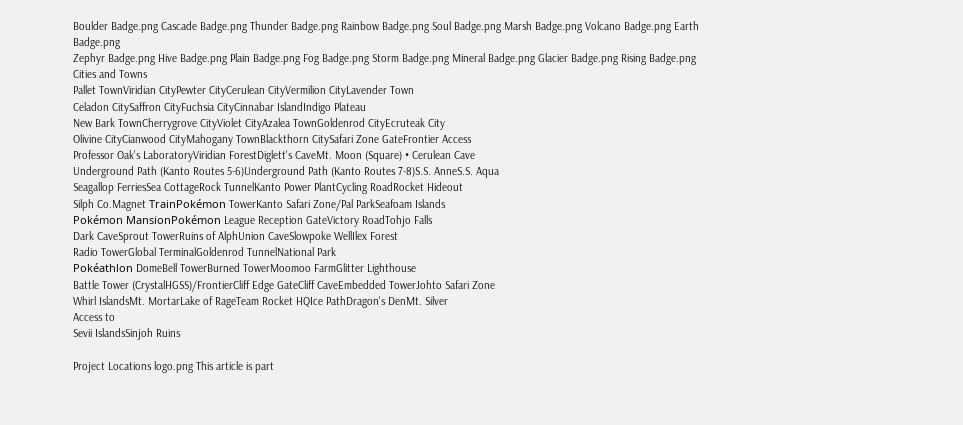Boulder Badge.png Cascade Badge.png Thunder Badge.png Rainbow Badge.png Soul Badge.png Marsh Badge.png Volcano Badge.png Earth Badge.png
Zephyr Badge.png Hive Badge.png Plain Badge.png Fog Badge.png Storm Badge.png Mineral Badge.png Glacier Badge.png Rising Badge.png
Cities and Towns
Pallet TownViridian CityPewter CityCerulean CityVermilion CityLavender Town
Celadon CitySaffron CityFuchsia CityCinnabar IslandIndigo Plateau
New Bark TownCherrygrove CityViolet CityAzalea TownGoldenrod CityEcruteak City
Olivine CityCianwood CityMahogany TownBlackthorn CitySafari Zone GateFrontier Access
Professor Oak's LaboratoryViridian ForestDiglett's CaveMt. Moon (Square) • Cerulean Cave
Underground Path (Kanto Routes 5-6)Underground Path (Kanto Routes 7-8)S.S. AnneS.S. Aqua
Seagallop FerriesSea CottageRock TunnelKanto Power PlantCycling RoadRocket Hideout
Silph Co.Magnet TrainPokémon TowerKanto Safari Zone/Pal ParkSeafoam Islands
Pokémon MansionPokémon League Reception GateVictory RoadTohjo Falls
Dark CaveSprout TowerRuins of AlphUnion CaveSlowpoke WellIlex Forest
Radio TowerGlobal TerminalGoldenrod TunnelNational Park
Pokéathlon DomeBell TowerBurned TowerMoomoo FarmGlitter Lighthouse
Battle Tower (CrystalHGSS)/FrontierCliff Edge GateCliff CaveEmbedded TowerJohto Safari Zone
Whirl IslandsMt. MortarLake of RageTeam Rocket HQIce PathDragon's DenMt. Silver
Access to
Sevii IslandsSinjoh Ruins

Project Locations logo.png This article is part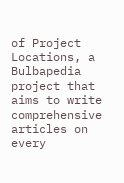of Project Locations, a Bulbapedia project that aims to write comprehensive articles on every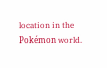location in the Pokémon world.